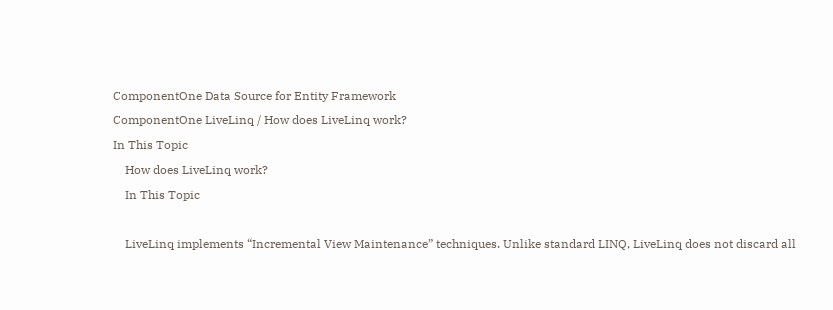ComponentOne Data Source for Entity Framework
ComponentOne LiveLinq / How does LiveLinq work?
In This Topic
    How does LiveLinq work?
    In This Topic

    LiveLinq implements “Incremental View Maintenance” techniques. Unlike standard LINQ, LiveLinq does not discard all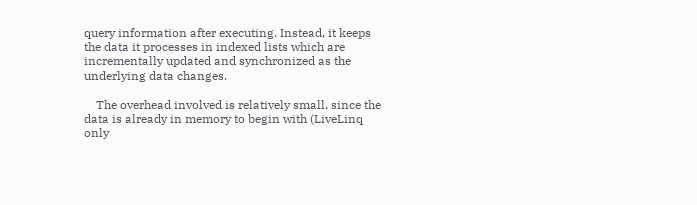query information after executing. Instead, it keeps the data it processes in indexed lists which are incrementally updated and synchronized as the underlying data changes.

    The overhead involved is relatively small, since the data is already in memory to begin with (LiveLinq only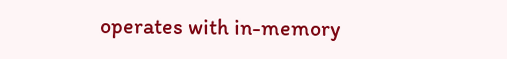operates with in-memory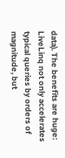data). The benefits are huge: LiveLinq not only accelerates typical queries by orders of magnitude, but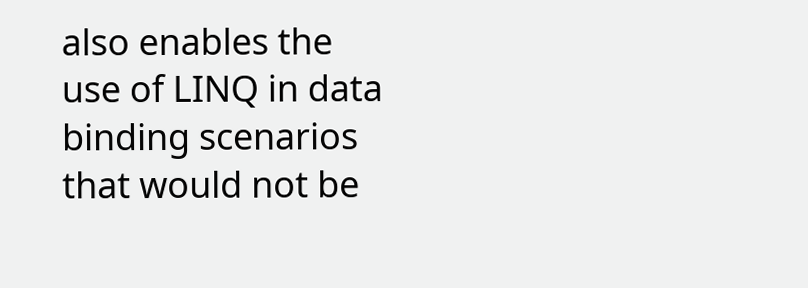also enables the use of LINQ in data binding scenarios that would not be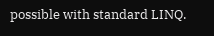possible with standard LINQ.